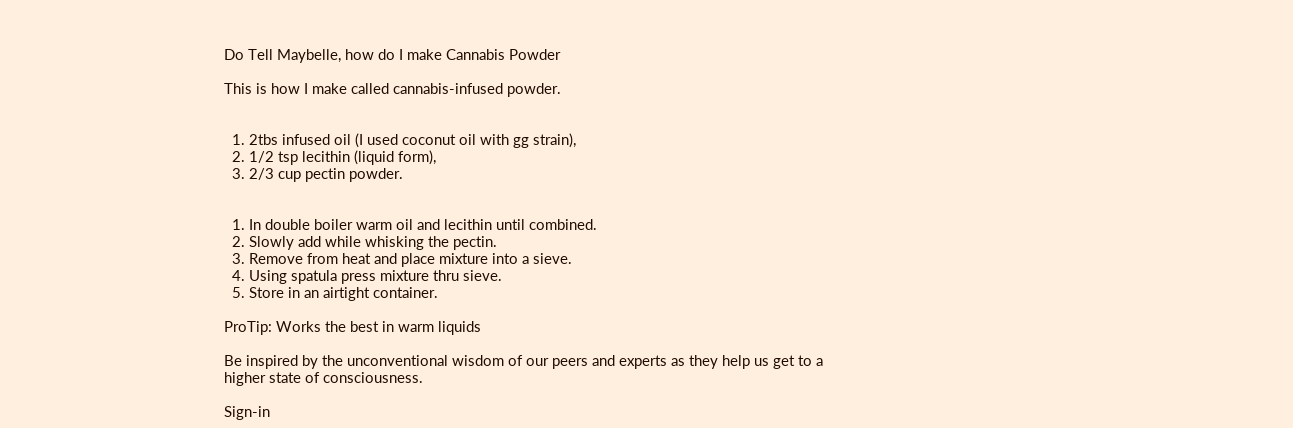Do Tell Maybelle, how do I make Cannabis Powder

This is how I make called cannabis-infused powder.


  1. 2tbs infused oil (I used coconut oil with gg strain),
  2. 1/2 tsp lecithin (liquid form),
  3. 2/3 cup pectin powder.


  1. In double boiler warm oil and lecithin until combined.
  2. Slowly add while whisking the pectin.
  3. Remove from heat and place mixture into a sieve.
  4. Using spatula press mixture thru sieve.
  5. Store in an airtight container.

ProTip: Works the best in warm liquids

Be inspired by the unconventional wisdom of our peers and experts as they help us get to a higher state of consciousness.

Sign-in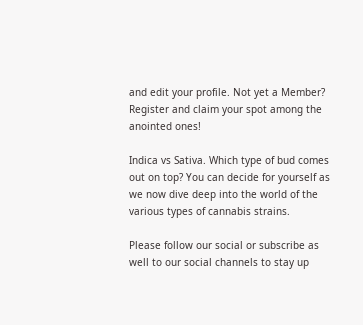and edit your profile. Not yet a Member? Register and claim your spot among the anointed ones!

Indica vs Sativa. Which type of bud comes out on top? You can decide for yourself as we now dive deep into the world of the various types of cannabis strains.

Please follow our social or subscribe as well to our social channels to stay up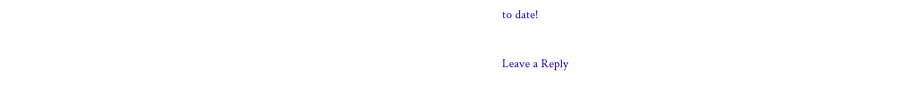to date!

Leave a Reply